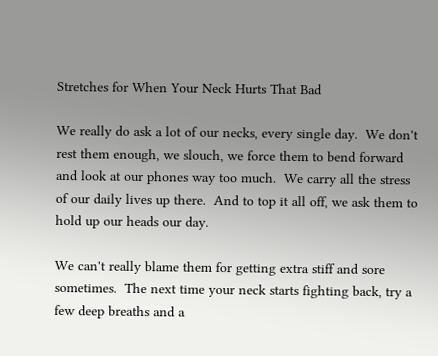Stretches for When Your Neck Hurts That Bad

We really do ask a lot of our necks, every single day.  We don't rest them enough, we slouch, we force them to bend forward and look at our phones way too much.  We carry all the stress of our daily lives up there.  And to top it all off, we ask them to hold up our heads our day.

We can't really blame them for getting extra stiff and sore sometimes.  The next time your neck starts fighting back, try a few deep breaths and a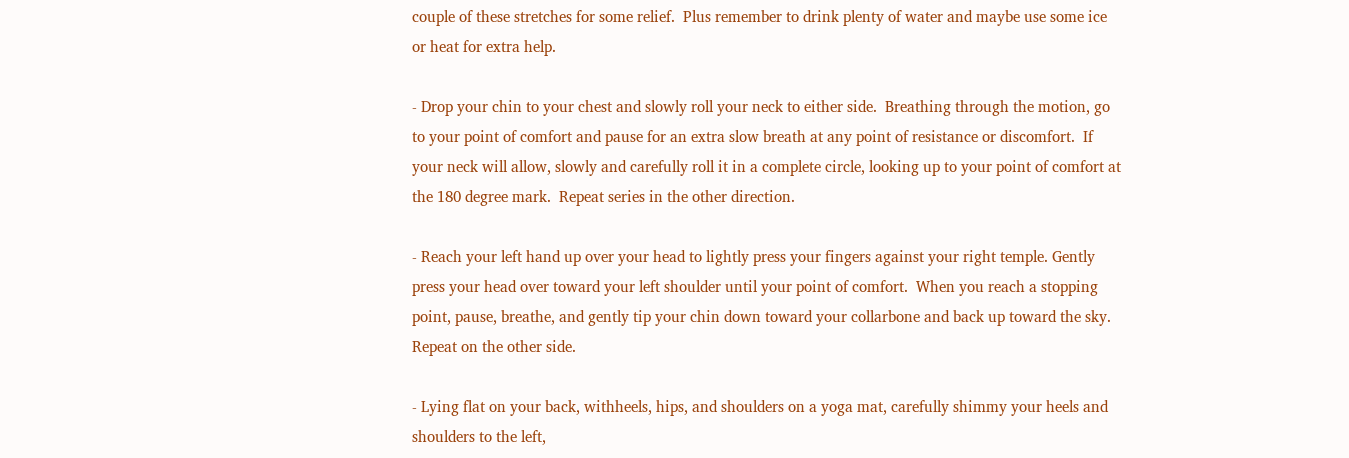couple of these stretches for some relief.  Plus remember to drink plenty of water and maybe use some ice or heat for extra help.

- Drop your chin to your chest and slowly roll your neck to either side.  Breathing through the motion, go to your point of comfort and pause for an extra slow breath at any point of resistance or discomfort.  If your neck will allow, slowly and carefully roll it in a complete circle, looking up to your point of comfort at the 180 degree mark.  Repeat series in the other direction.

- Reach your left hand up over your head to lightly press your fingers against your right temple. Gently press your head over toward your left shoulder until your point of comfort.  When you reach a stopping point, pause, breathe, and gently tip your chin down toward your collarbone and back up toward the sky.  Repeat on the other side.

- Lying flat on your back, withheels, hips, and shoulders on a yoga mat, carefully shimmy your heels and shoulders to the left,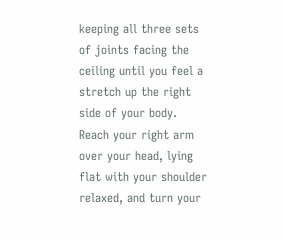keeping all three sets of joints facing the ceiling until you feel a stretch up the right side of your body.  Reach your right arm over your head, lying flat with your shoulder relaxed, and turn your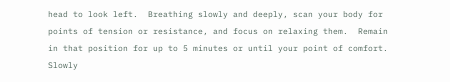head to look left.  Breathing slowly and deeply, scan your body for points of tension or resistance, and focus on relaxing them.  Remain in that position for up to 5 minutes or until your point of comfort.  Slowly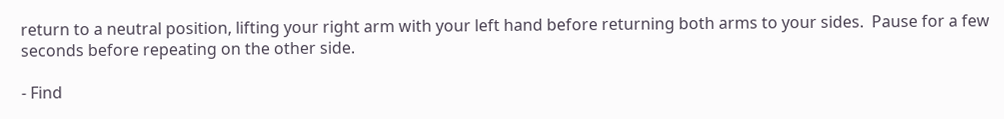return to a neutral position, lifting your right arm with your left hand before returning both arms to your sides.  Pause for a few seconds before repeating on the other side.

- Find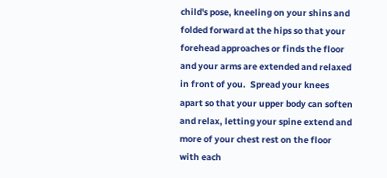child's pose, kneeling on your shins and folded forward at the hips so that your forehead approaches or finds the floor and your arms are extended and relaxed in front of you.  Spread your knees apart so that your upper body can soften and relax, letting your spine extend and more of your chest rest on the floor with each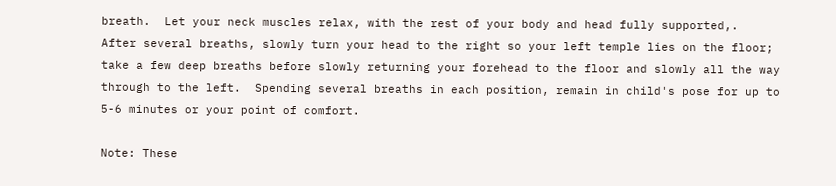breath.  Let your neck muscles relax, with the rest of your body and head fully supported,.  After several breaths, slowly turn your head to the right so your left temple lies on the floor; take a few deep breaths before slowly returning your forehead to the floor and slowly all the way through to the left.  Spending several breaths in each position, remain in child's pose for up to 5-6 minutes or your point of comfort.

Note: These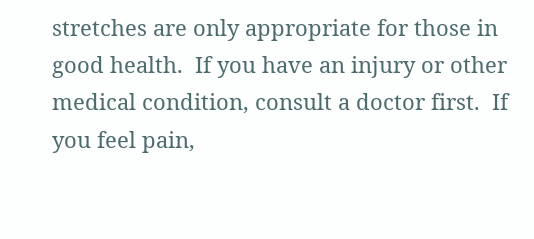stretches are only appropriate for those in good health.  If you have an injury or other medical condition, consult a doctor first.  If you feel pain,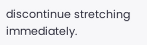discontinue stretching immediately.